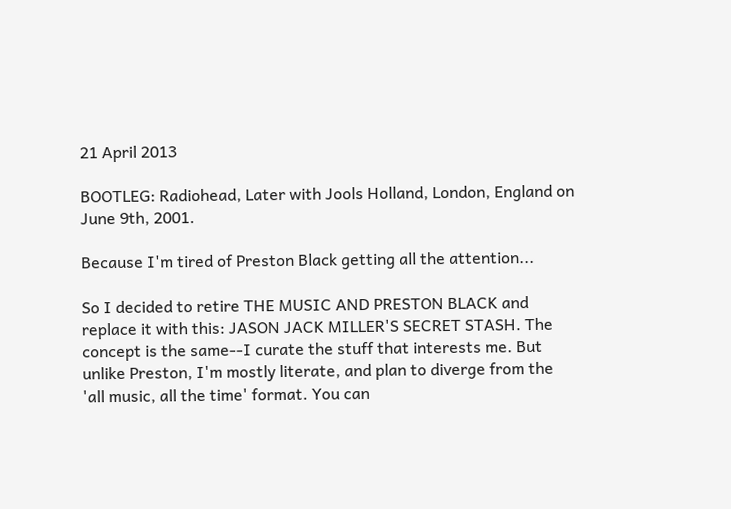21 April 2013

BOOTLEG: Radiohead, Later with Jools Holland, London, England on June 9th, 2001.

Because I'm tired of Preston Black getting all the attention...

So I decided to retire THE MUSIC AND PRESTON BLACK and replace it with this: JASON JACK MILLER'S SECRET STASH. The concept is the same--I curate the stuff that interests me. But unlike Preston, I'm mostly literate, and plan to diverge from the 'all music, all the time' format. You can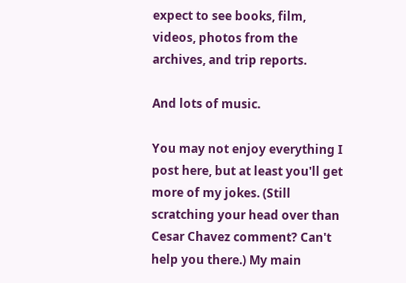expect to see books, film, videos, photos from the archives, and trip reports.

And lots of music.

You may not enjoy everything I post here, but at least you'll get more of my jokes. (Still scratching your head over than Cesar Chavez comment? Can't help you there.) My main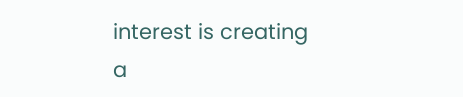interest is creating a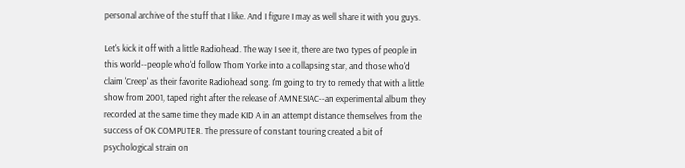personal archive of the stuff that I like. And I figure I may as well share it with you guys.

Let's kick it off with a little Radiohead. The way I see it, there are two types of people in this world--people who'd follow Thom Yorke into a collapsing star, and those who'd claim 'Creep' as their favorite Radiohead song. I'm going to try to remedy that with a little show from 2001, taped right after the release of AMNESIAC--an experimental album they recorded at the same time they made KID A in an attempt distance themselves from the success of OK COMPUTER. The pressure of constant touring created a bit of psychological strain on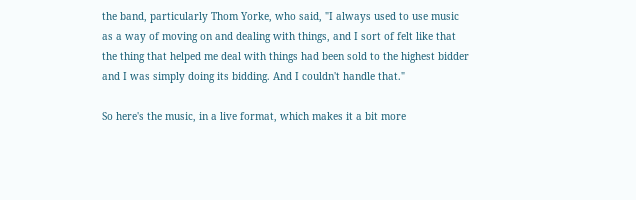the band, particularly Thom Yorke, who said, "I always used to use music as a way of moving on and dealing with things, and I sort of felt like that the thing that helped me deal with things had been sold to the highest bidder and I was simply doing its bidding. And I couldn't handle that."

So here's the music, in a live format, which makes it a bit more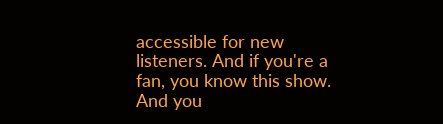accessible for new listeners. And if you're a fan, you know this show. And you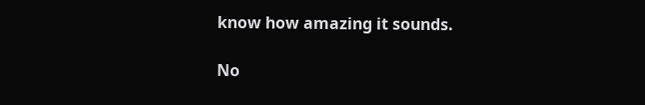know how amazing it sounds.

No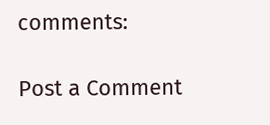comments:

Post a Comment